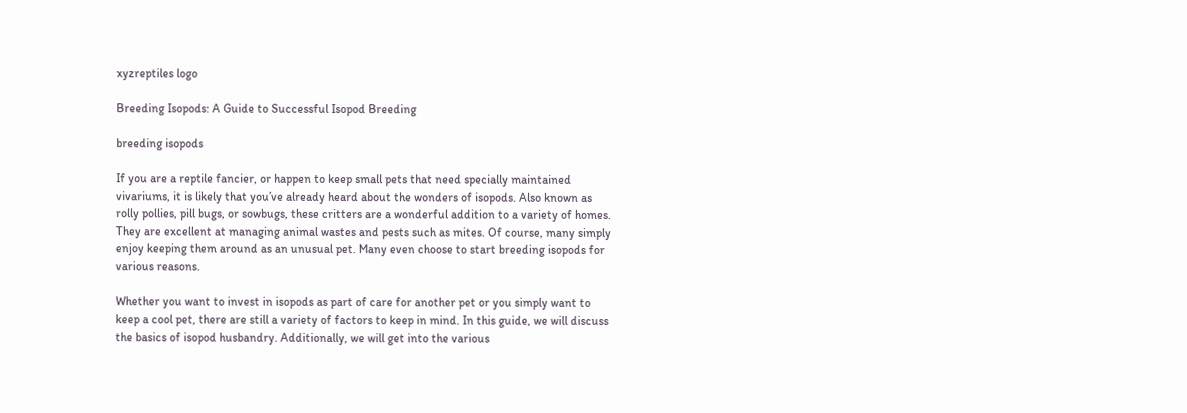xyzreptiles logo

Breeding Isopods: A Guide to Successful Isopod Breeding

breeding isopods

If you are a reptile fancier, or happen to keep small pets that need specially maintained vivariums, it is likely that you’ve already heard about the wonders of isopods. Also known as rolly pollies, pill bugs, or sowbugs, these critters are a wonderful addition to a variety of homes. They are excellent at managing animal wastes and pests such as mites. Of course, many simply enjoy keeping them around as an unusual pet. Many even choose to start breeding isopods for various reasons.

Whether you want to invest in isopods as part of care for another pet or you simply want to keep a cool pet, there are still a variety of factors to keep in mind. In this guide, we will discuss the basics of isopod husbandry. Additionally, we will get into the various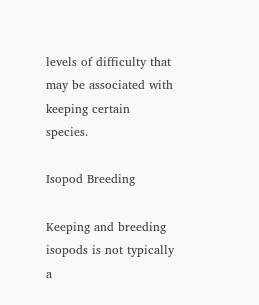levels of difficulty that may be associated with keeping certain species.

Isopod Breeding

Keeping and breeding isopods is not typically a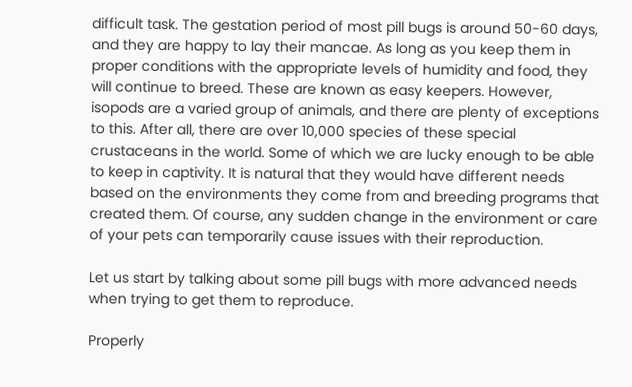difficult task. The gestation period of most pill bugs is around 50-60 days, and they are happy to lay their mancae. As long as you keep them in proper conditions with the appropriate levels of humidity and food, they will continue to breed. These are known as easy keepers. However, isopods are a varied group of animals, and there are plenty of exceptions to this. After all, there are over 10,000 species of these special crustaceans in the world. Some of which we are lucky enough to be able to keep in captivity. It is natural that they would have different needs based on the environments they come from and breeding programs that created them. Of course, any sudden change in the environment or care of your pets can temporarily cause issues with their reproduction.

Let us start by talking about some pill bugs with more advanced needs when trying to get them to reproduce.

Properly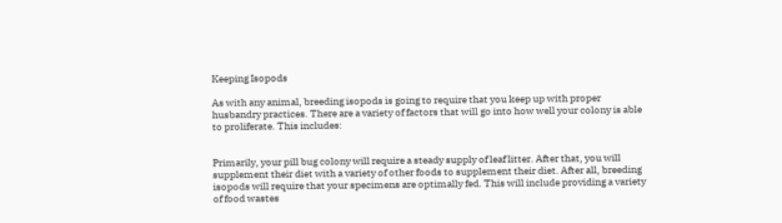Keeping Isopods

As with any animal, breeding isopods is going to require that you keep up with proper husbandry practices. There are a variety of factors that will go into how well your colony is able to proliferate. This includes:


Primarily, your pill bug colony will require a steady supply of leaf litter. After that, you will supplement their diet with a variety of other foods to supplement their diet. After all, breeding isopods will require that your specimens are optimally fed. This will include providing a variety of food wastes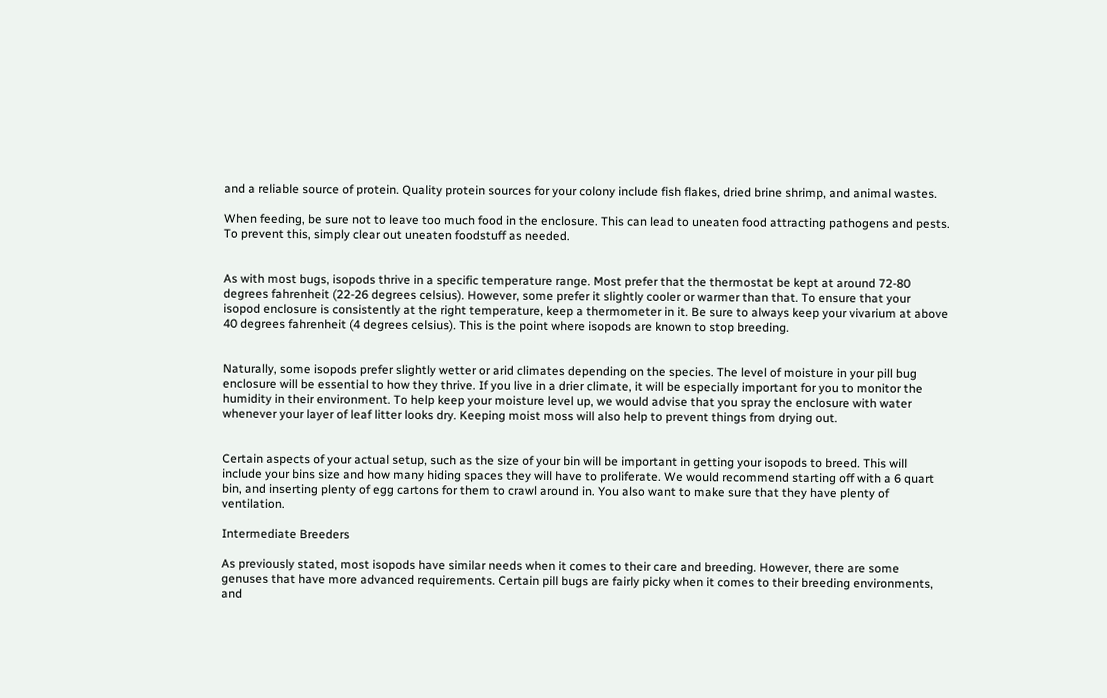and a reliable source of protein. Quality protein sources for your colony include fish flakes, dried brine shrimp, and animal wastes.

When feeding, be sure not to leave too much food in the enclosure. This can lead to uneaten food attracting pathogens and pests. To prevent this, simply clear out uneaten foodstuff as needed.


As with most bugs, isopods thrive in a specific temperature range. Most prefer that the thermostat be kept at around 72-80 degrees fahrenheit (22-26 degrees celsius). However, some prefer it slightly cooler or warmer than that. To ensure that your isopod enclosure is consistently at the right temperature, keep a thermometer in it. Be sure to always keep your vivarium at above 40 degrees fahrenheit (4 degrees celsius). This is the point where isopods are known to stop breeding.


Naturally, some isopods prefer slightly wetter or arid climates depending on the species. The level of moisture in your pill bug enclosure will be essential to how they thrive. If you live in a drier climate, it will be especially important for you to monitor the humidity in their environment. To help keep your moisture level up, we would advise that you spray the enclosure with water whenever your layer of leaf litter looks dry. Keeping moist moss will also help to prevent things from drying out.


Certain aspects of your actual setup, such as the size of your bin will be important in getting your isopods to breed. This will include your bins size and how many hiding spaces they will have to proliferate. We would recommend starting off with a 6 quart bin, and inserting plenty of egg cartons for them to crawl around in. You also want to make sure that they have plenty of ventilation.

Intermediate Breeders

As previously stated, most isopods have similar needs when it comes to their care and breeding. However, there are some genuses that have more advanced requirements. Certain pill bugs are fairly picky when it comes to their breeding environments, and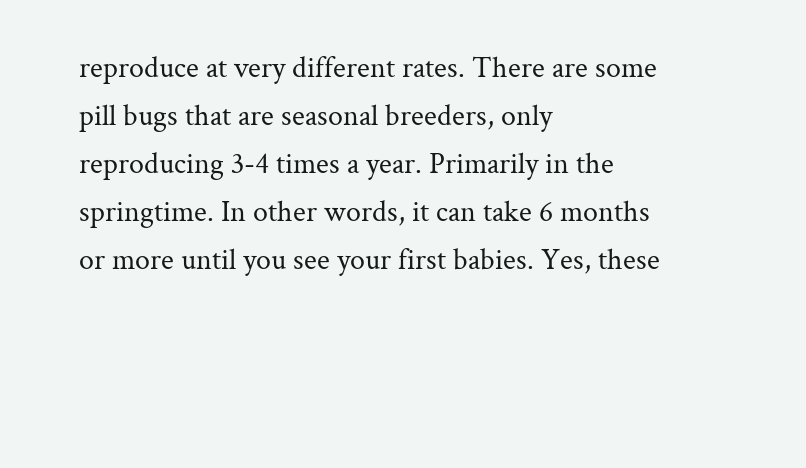reproduce at very different rates. There are some pill bugs that are seasonal breeders, only reproducing 3-4 times a year. Primarily in the springtime. In other words, it can take 6 months or more until you see your first babies. Yes, these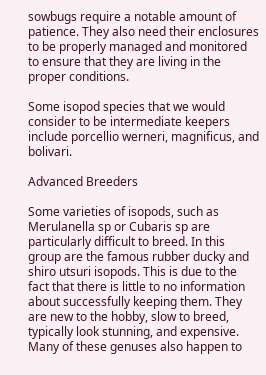sowbugs require a notable amount of patience. They also need their enclosures to be properly managed and monitored to ensure that they are living in the proper conditions.

Some isopod species that we would consider to be intermediate keepers include porcellio werneri, magnificus, and bolivari.

Advanced Breeders

Some varieties of isopods, such as Merulanella sp or Cubaris sp are particularly difficult to breed. In this group are the famous rubber ducky and shiro utsuri isopods. This is due to the fact that there is little to no information about successfully keeping them. They are new to the hobby, slow to breed, typically look stunning, and expensive. Many of these genuses also happen to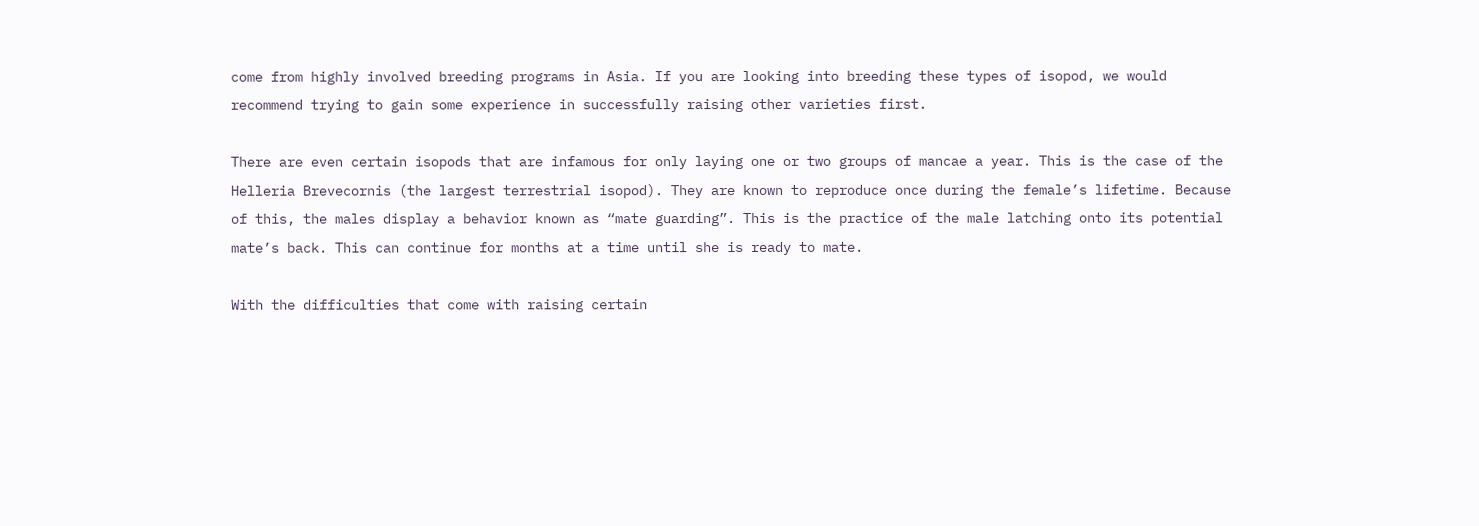come from highly involved breeding programs in Asia. If you are looking into breeding these types of isopod, we would recommend trying to gain some experience in successfully raising other varieties first.

There are even certain isopods that are infamous for only laying one or two groups of mancae a year. This is the case of the Helleria Brevecornis (the largest terrestrial isopod). They are known to reproduce once during the female’s lifetime. Because of this, the males display a behavior known as “mate guarding”. This is the practice of the male latching onto its potential mate’s back. This can continue for months at a time until she is ready to mate.

With the difficulties that come with raising certain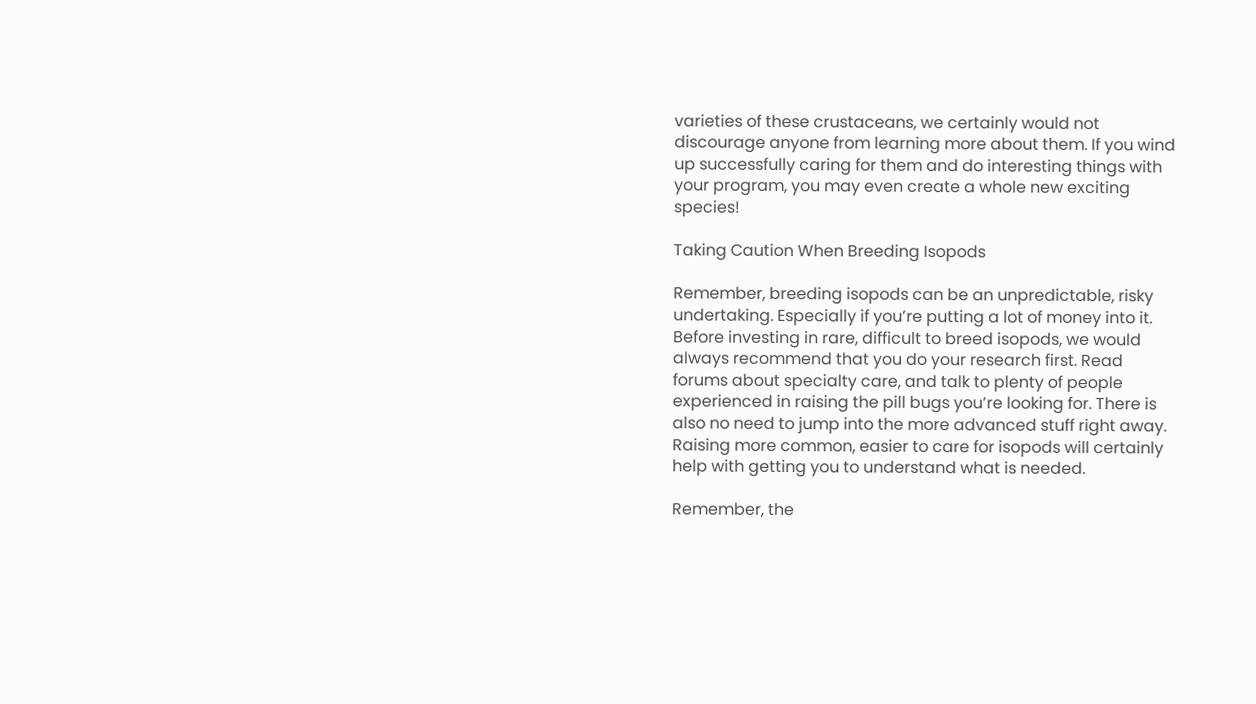varieties of these crustaceans, we certainly would not discourage anyone from learning more about them. If you wind up successfully caring for them and do interesting things with your program, you may even create a whole new exciting species!

Taking Caution When Breeding Isopods

Remember, breeding isopods can be an unpredictable, risky undertaking. Especially if you’re putting a lot of money into it. Before investing in rare, difficult to breed isopods, we would always recommend that you do your research first. Read forums about specialty care, and talk to plenty of people experienced in raising the pill bugs you’re looking for. There is also no need to jump into the more advanced stuff right away. Raising more common, easier to care for isopods will certainly help with getting you to understand what is needed.

Remember, the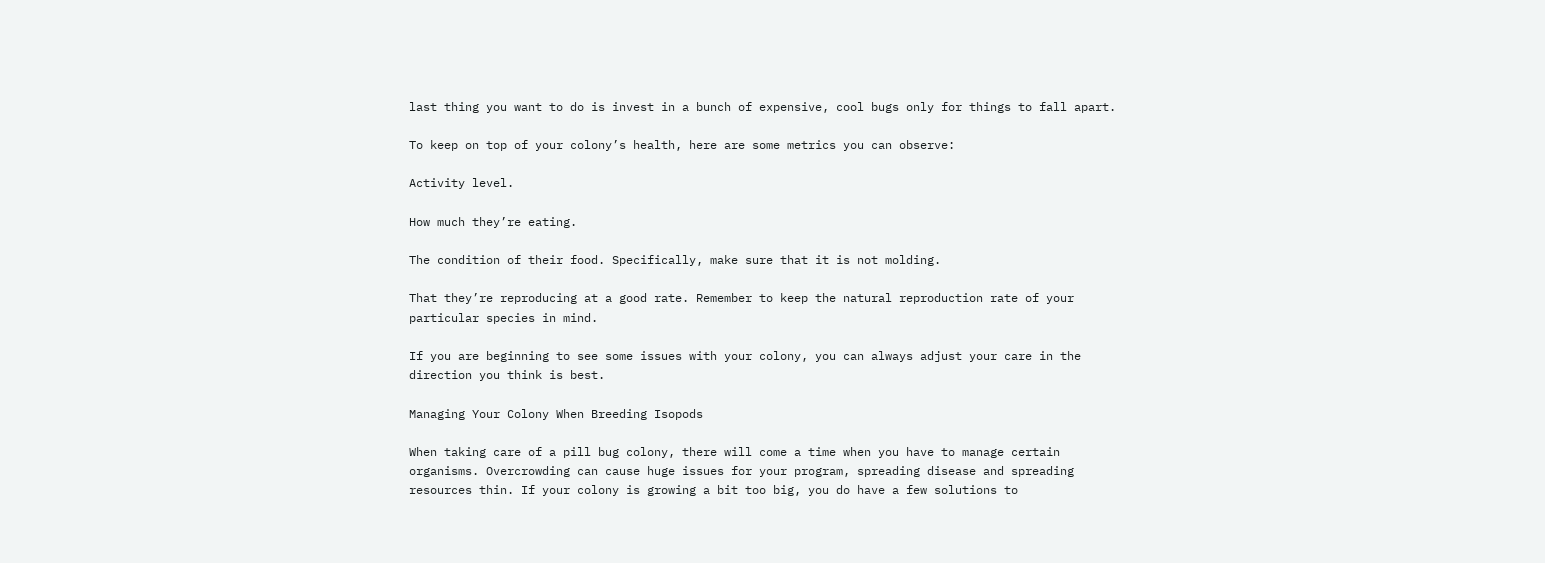last thing you want to do is invest in a bunch of expensive, cool bugs only for things to fall apart.

To keep on top of your colony’s health, here are some metrics you can observe:

Activity level.

How much they’re eating.

The condition of their food. Specifically, make sure that it is not molding.

That they’re reproducing at a good rate. Remember to keep the natural reproduction rate of your particular species in mind.

If you are beginning to see some issues with your colony, you can always adjust your care in the direction you think is best.

Managing Your Colony When Breeding Isopods

When taking care of a pill bug colony, there will come a time when you have to manage certain organisms. Overcrowding can cause huge issues for your program, spreading disease and spreading resources thin. If your colony is growing a bit too big, you do have a few solutions to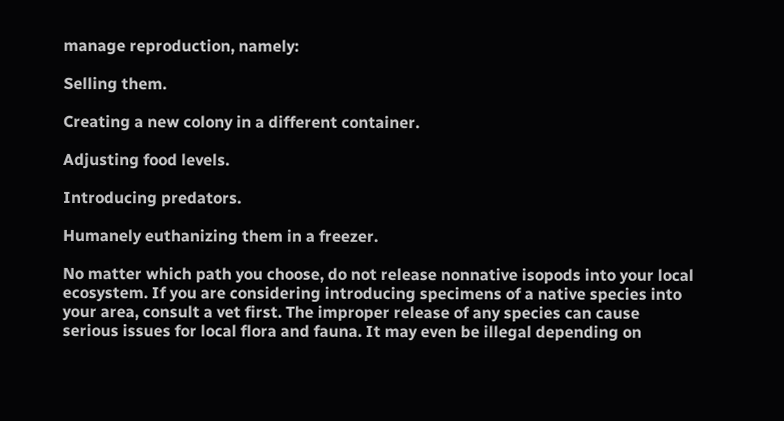manage reproduction, namely:

Selling them.

Creating a new colony in a different container.

Adjusting food levels.

Introducing predators.

Humanely euthanizing them in a freezer.

No matter which path you choose, do not release nonnative isopods into your local ecosystem. If you are considering introducing specimens of a native species into your area, consult a vet first. The improper release of any species can cause serious issues for local flora and fauna. It may even be illegal depending on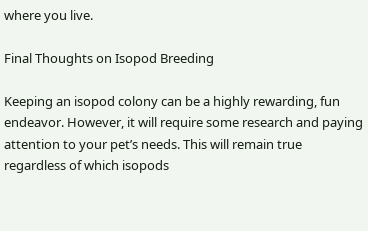where you live.

Final Thoughts on Isopod Breeding

Keeping an isopod colony can be a highly rewarding, fun endeavor. However, it will require some research and paying attention to your pet’s needs. This will remain true regardless of which isopods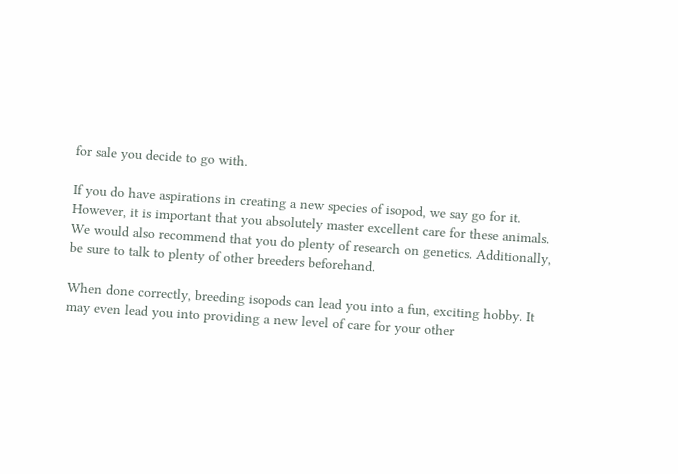for sale you decide to go with.

If you do have aspirations in creating a new species of isopod, we say go for it. However, it is important that you absolutely master excellent care for these animals. We would also recommend that you do plenty of research on genetics. Additionally, be sure to talk to plenty of other breeders beforehand.

When done correctly, breeding isopods can lead you into a fun, exciting hobby. It may even lead you into providing a new level of care for your other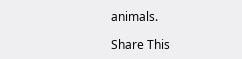animals.

Share This